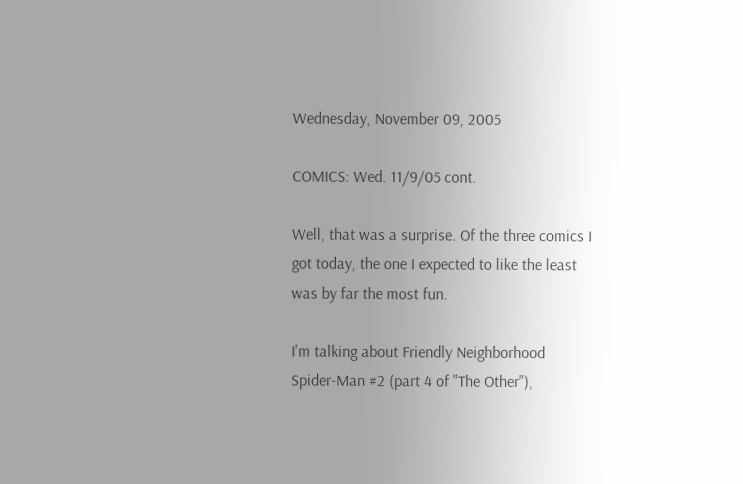Wednesday, November 09, 2005

COMICS: Wed. 11/9/05 cont.

Well, that was a surprise. Of the three comics I got today, the one I expected to like the least was by far the most fun.

I'm talking about Friendly Neighborhood Spider-Man #2 (part 4 of "The Other"),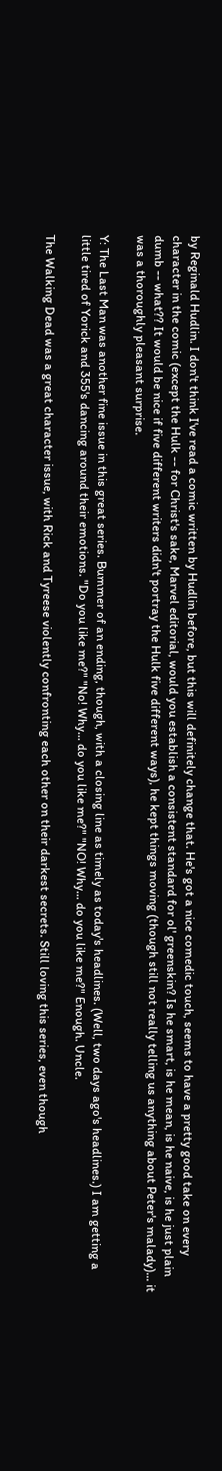by Reginald Hudlin. I don't think I've read a comic written by Hudlin before, but this will definitely change that. He's got a nice comedic touch, seems to have a pretty good take on every character in the comic (except the Hulk -- for Christ's sake, Marvel editorial, would you establish a consistent standard for ol' greenskin? Is he smart, is he mean, is he naive, is he just plain dumb -- what?? It would be nice if five different writers didn't portray the Hulk five different ways), he kept things moving (though still not really telling us anything about Peter's malady)... it was a thoroughly pleasant surprise.

Y: The Last Man was another fine issue in this great series. Bummer of an ending, though, with a closing line as timely as today's headlines. (Well, two days ago's headlines.) I am getting a little tired of Yorick and 355's dancing around their emotions. "Do you like me?" "No! Why... do you like me?" "NO! Why... do you like me?" Enough. Uncle.

The Walking Dead was a great character issue, with Rick and Tyreese violently confronting each other on their darkest secrets. Still loving this series, even though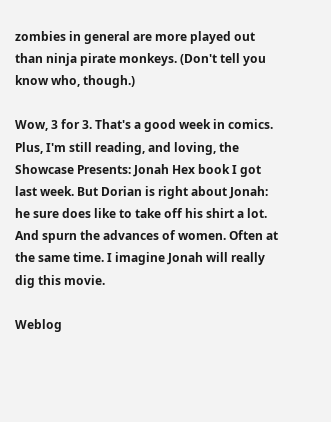zombies in general are more played out than ninja pirate monkeys. (Don't tell you know who, though.)

Wow, 3 for 3. That's a good week in comics. Plus, I'm still reading, and loving, the Showcase Presents: Jonah Hex book I got last week. But Dorian is right about Jonah: he sure does like to take off his shirt a lot. And spurn the advances of women. Often at the same time. I imagine Jonah will really dig this movie.

Weblog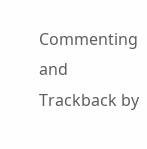Commenting and Trackback by